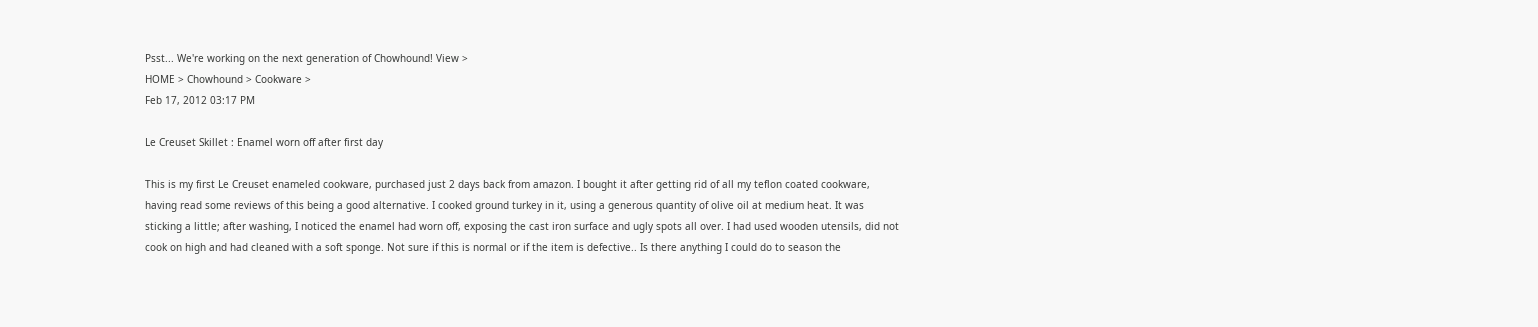Psst... We're working on the next generation of Chowhound! View >
HOME > Chowhound > Cookware >
Feb 17, 2012 03:17 PM

Le Creuset Skillet : Enamel worn off after first day

This is my first Le Creuset enameled cookware, purchased just 2 days back from amazon. I bought it after getting rid of all my teflon coated cookware, having read some reviews of this being a good alternative. I cooked ground turkey in it, using a generous quantity of olive oil at medium heat. It was sticking a little; after washing, I noticed the enamel had worn off, exposing the cast iron surface and ugly spots all over. I had used wooden utensils, did not cook on high and had cleaned with a soft sponge. Not sure if this is normal or if the item is defective.. Is there anything I could do to season the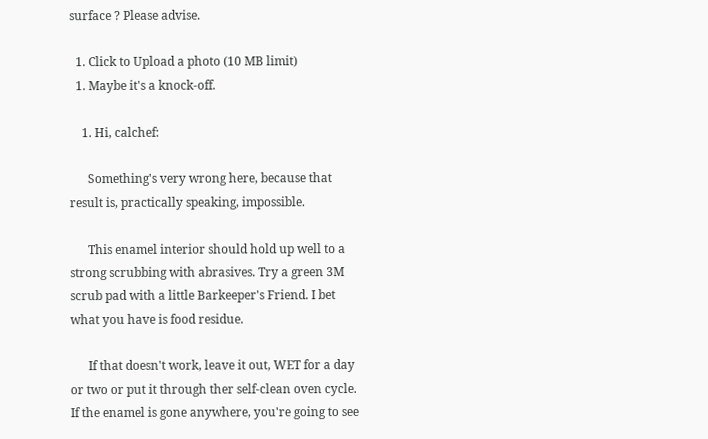surface ? Please advise.

  1. Click to Upload a photo (10 MB limit)
  1. Maybe it's a knock-off.

    1. Hi, calchef:

      Something's very wrong here, because that result is, practically speaking, impossible.

      This enamel interior should hold up well to a strong scrubbing with abrasives. Try a green 3M scrub pad with a little Barkeeper's Friend. I bet what you have is food residue.

      If that doesn't work, leave it out, WET for a day or two or put it through ther self-clean oven cycle. If the enamel is gone anywhere, you're going to see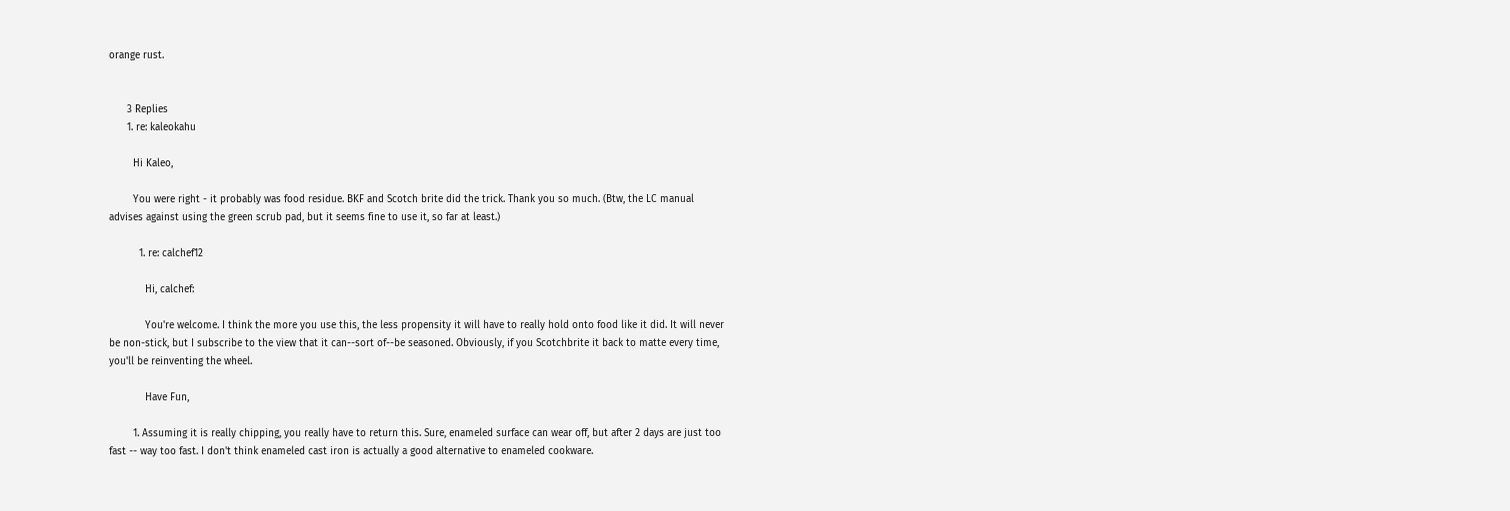orange rust.


      3 Replies
      1. re: kaleokahu

        Hi Kaleo,

        You were right - it probably was food residue. BKF and Scotch brite did the trick. Thank you so much. (Btw, the LC manual advises against using the green scrub pad, but it seems fine to use it, so far at least.)

          1. re: calchef12

            Hi, calchef:

            You're welcome. I think the more you use this, the less propensity it will have to really hold onto food like it did. It will never be non-stick, but I subscribe to the view that it can--sort of--be seasoned. Obviously, if you Scotchbrite it back to matte every time, you'll be reinventing the wheel.

            Have Fun,

        1. Assuming it is really chipping, you really have to return this. Sure, enameled surface can wear off, but after 2 days are just too fast -- way too fast. I don't think enameled cast iron is actually a good alternative to enameled cookware.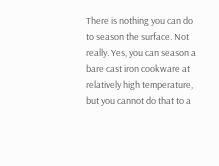There is nothing you can do to season the surface. Not really. Yes, you can season a bare cast iron cookware at relatively high temperature, but you cannot do that to a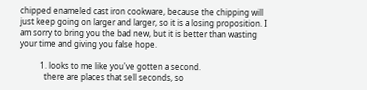chipped enameled cast iron cookware, because the chipping will just keep going on larger and larger, so it is a losing proposition. I am sorry to bring you the bad new, but it is better than wasting your time and giving you false hope.

          1. looks to me like you've gotten a second.
            there are places that sell seconds, so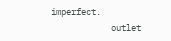imperfect.
            outlet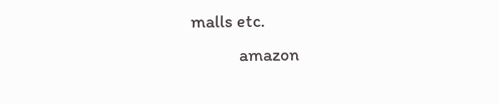malls etc.
            amazon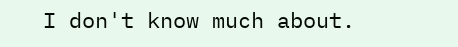I don't know much about.